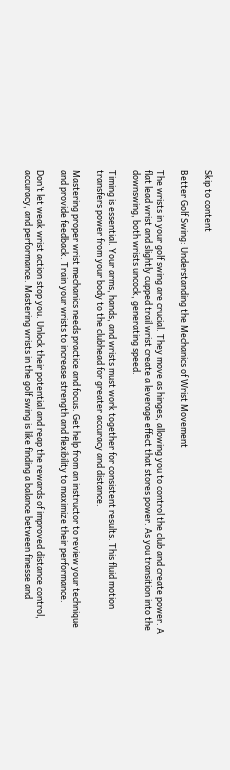Skip to content

Better Golf Swing: Understanding the Mechanics of Wrist Movement

The wrists in your golf swing are crucial. They move as hinges, allowing you to control the club and create power. A flat lead wrist and slightly cupped trail wrist create a leverage effect that stores power. As you transition into the downswing, both wrists uncock, generating speed.

Timing is essential. Your arms, hands, and wrists must work together for consistent results. This fluid motion transfers power from your body to the clubhead for greater accuracy and distance.

Mastering proper wrist mechanics needs practice and focus. Get help from an instructor to review your technique and provide feedback. Train your wrists to increase strength and flexibility to maximize their performance.

Don’t let weak wrist action stop you. Unlock their potential and reap the rewards of improved distance control, accuracy, and performance. Mastering wrists in the golf swing is like finding a balance between finesse and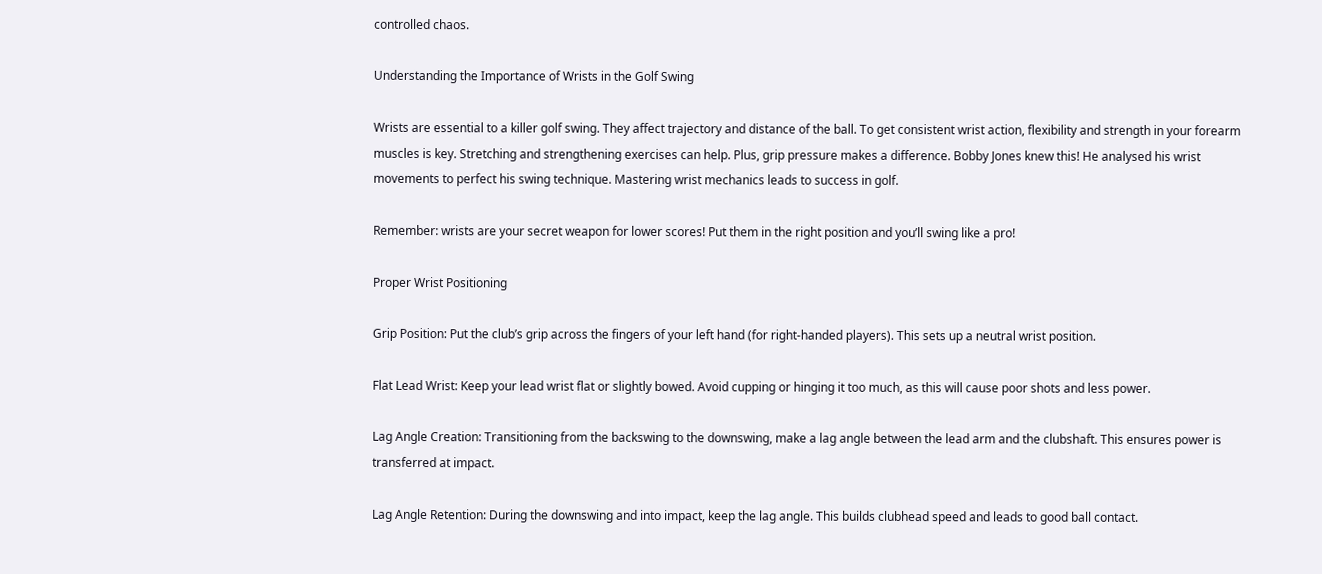controlled chaos.

Understanding the Importance of Wrists in the Golf Swing

Wrists are essential to a killer golf swing. They affect trajectory and distance of the ball. To get consistent wrist action, flexibility and strength in your forearm muscles is key. Stretching and strengthening exercises can help. Plus, grip pressure makes a difference. Bobby Jones knew this! He analysed his wrist movements to perfect his swing technique. Mastering wrist mechanics leads to success in golf.

Remember: wrists are your secret weapon for lower scores! Put them in the right position and you’ll swing like a pro!

Proper Wrist Positioning

Grip Position: Put the club’s grip across the fingers of your left hand (for right-handed players). This sets up a neutral wrist position.

Flat Lead Wrist: Keep your lead wrist flat or slightly bowed. Avoid cupping or hinging it too much, as this will cause poor shots and less power.

Lag Angle Creation: Transitioning from the backswing to the downswing, make a lag angle between the lead arm and the clubshaft. This ensures power is transferred at impact.

Lag Angle Retention: During the downswing and into impact, keep the lag angle. This builds clubhead speed and leads to good ball contact.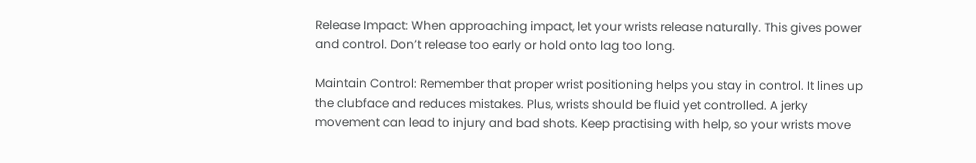Release Impact: When approaching impact, let your wrists release naturally. This gives power and control. Don’t release too early or hold onto lag too long.

Maintain Control: Remember that proper wrist positioning helps you stay in control. It lines up the clubface and reduces mistakes. Plus, wrists should be fluid yet controlled. A jerky movement can lead to injury and bad shots. Keep practising with help, so your wrists move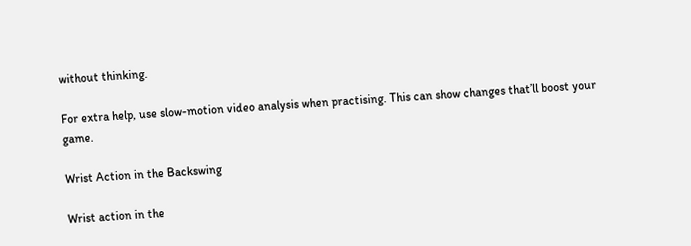without thinking.

For extra help, use slow-motion video analysis when practising. This can show changes that’ll boost your game.

Wrist Action in the Backswing

Wrist action in the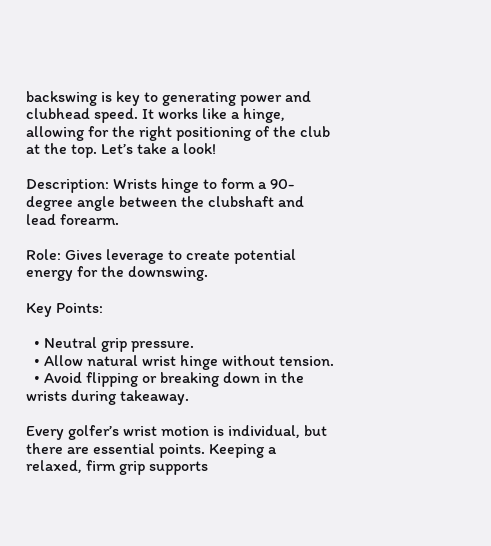backswing is key to generating power and clubhead speed. It works like a hinge, allowing for the right positioning of the club at the top. Let’s take a look!

Description: Wrists hinge to form a 90-degree angle between the clubshaft and lead forearm.

Role: Gives leverage to create potential energy for the downswing.

Key Points:

  • Neutral grip pressure.
  • Allow natural wrist hinge without tension.
  • Avoid flipping or breaking down in the wrists during takeaway.

Every golfer’s wrist motion is individual, but there are essential points. Keeping a relaxed, firm grip supports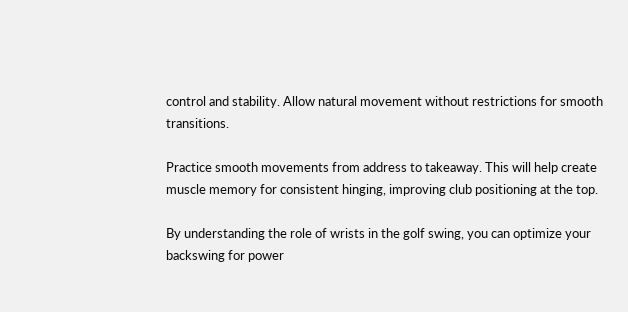control and stability. Allow natural movement without restrictions for smooth transitions.

Practice smooth movements from address to takeaway. This will help create muscle memory for consistent hinging, improving club positioning at the top.

By understanding the role of wrists in the golf swing, you can optimize your backswing for power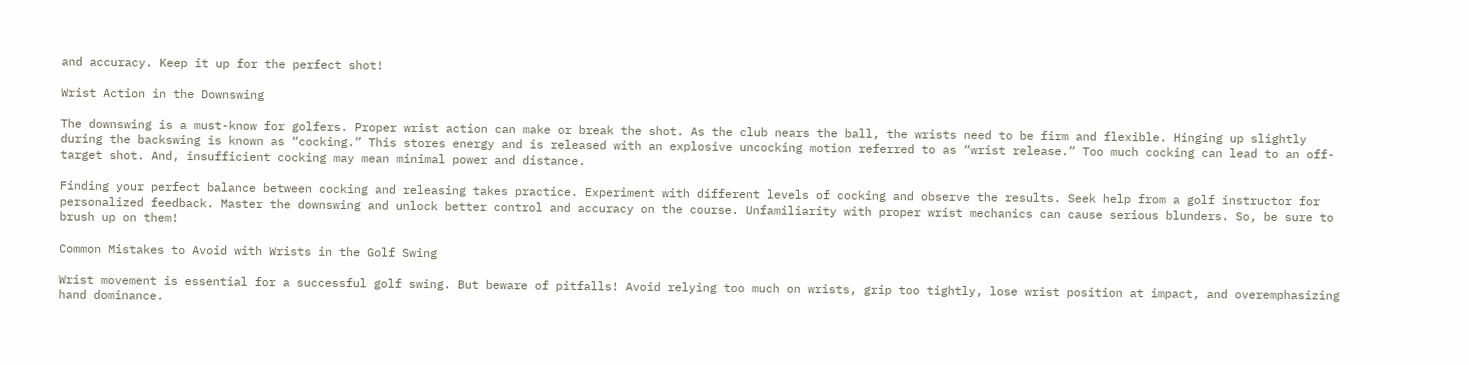and accuracy. Keep it up for the perfect shot!

Wrist Action in the Downswing

The downswing is a must-know for golfers. Proper wrist action can make or break the shot. As the club nears the ball, the wrists need to be firm and flexible. Hinging up slightly during the backswing is known as “cocking.” This stores energy and is released with an explosive uncocking motion referred to as “wrist release.” Too much cocking can lead to an off-target shot. And, insufficient cocking may mean minimal power and distance.

Finding your perfect balance between cocking and releasing takes practice. Experiment with different levels of cocking and observe the results. Seek help from a golf instructor for personalized feedback. Master the downswing and unlock better control and accuracy on the course. Unfamiliarity with proper wrist mechanics can cause serious blunders. So, be sure to brush up on them!

Common Mistakes to Avoid with Wrists in the Golf Swing

Wrist movement is essential for a successful golf swing. But beware of pitfalls! Avoid relying too much on wrists, grip too tightly, lose wrist position at impact, and overemphasizing hand dominance.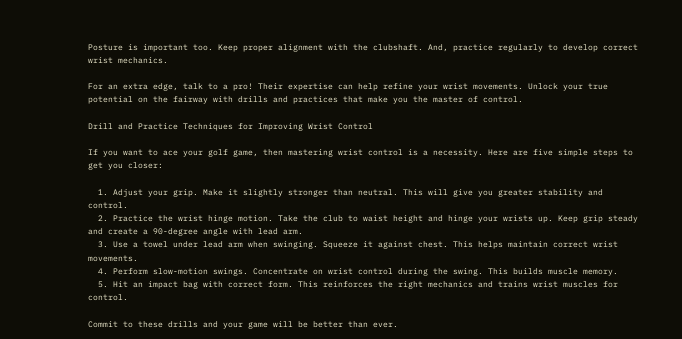Posture is important too. Keep proper alignment with the clubshaft. And, practice regularly to develop correct wrist mechanics.

For an extra edge, talk to a pro! Their expertise can help refine your wrist movements. Unlock your true potential on the fairway with drills and practices that make you the master of control.

Drill and Practice Techniques for Improving Wrist Control

If you want to ace your golf game, then mastering wrist control is a necessity. Here are five simple steps to get you closer:

  1. Adjust your grip. Make it slightly stronger than neutral. This will give you greater stability and control.
  2. Practice the wrist hinge motion. Take the club to waist height and hinge your wrists up. Keep grip steady and create a 90-degree angle with lead arm.
  3. Use a towel under lead arm when swinging. Squeeze it against chest. This helps maintain correct wrist movements.
  4. Perform slow-motion swings. Concentrate on wrist control during the swing. This builds muscle memory.
  5. Hit an impact bag with correct form. This reinforces the right mechanics and trains wrist muscles for control.

Commit to these drills and your game will be better than ever.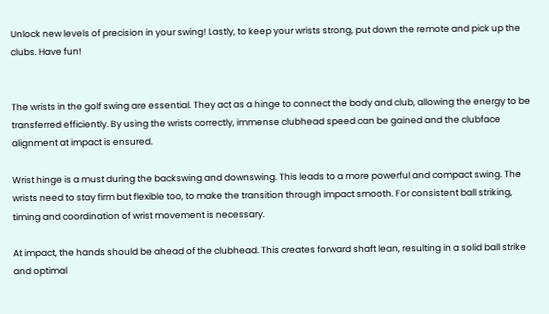Unlock new levels of precision in your swing! Lastly, to keep your wrists strong, put down the remote and pick up the clubs. Have fun!


The wrists in the golf swing are essential. They act as a hinge to connect the body and club, allowing the energy to be transferred efficiently. By using the wrists correctly, immense clubhead speed can be gained and the clubface alignment at impact is ensured.

Wrist hinge is a must during the backswing and downswing. This leads to a more powerful and compact swing. The wrists need to stay firm but flexible too, to make the transition through impact smooth. For consistent ball striking, timing and coordination of wrist movement is necessary.

At impact, the hands should be ahead of the clubhead. This creates forward shaft lean, resulting in a solid ball strike and optimal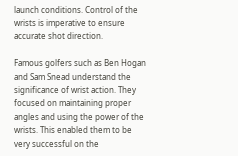launch conditions. Control of the wrists is imperative to ensure accurate shot direction.

Famous golfers such as Ben Hogan and Sam Snead understand the significance of wrist action. They focused on maintaining proper angles and using the power of the wrists. This enabled them to be very successful on the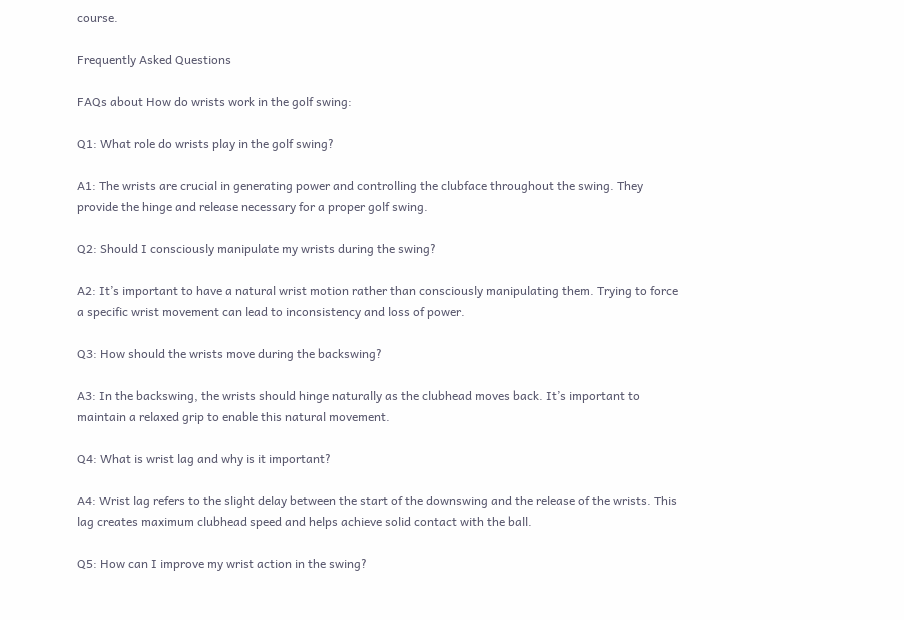course.

Frequently Asked Questions

FAQs about How do wrists work in the golf swing:

Q1: What role do wrists play in the golf swing?

A1: The wrists are crucial in generating power and controlling the clubface throughout the swing. They provide the hinge and release necessary for a proper golf swing.

Q2: Should I consciously manipulate my wrists during the swing?

A2: It’s important to have a natural wrist motion rather than consciously manipulating them. Trying to force a specific wrist movement can lead to inconsistency and loss of power.

Q3: How should the wrists move during the backswing?

A3: In the backswing, the wrists should hinge naturally as the clubhead moves back. It’s important to maintain a relaxed grip to enable this natural movement.

Q4: What is wrist lag and why is it important?

A4: Wrist lag refers to the slight delay between the start of the downswing and the release of the wrists. This lag creates maximum clubhead speed and helps achieve solid contact with the ball.

Q5: How can I improve my wrist action in the swing?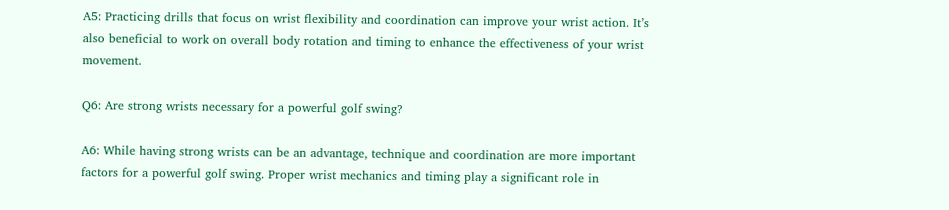A5: Practicing drills that focus on wrist flexibility and coordination can improve your wrist action. It’s also beneficial to work on overall body rotation and timing to enhance the effectiveness of your wrist movement.

Q6: Are strong wrists necessary for a powerful golf swing?

A6: While having strong wrists can be an advantage, technique and coordination are more important factors for a powerful golf swing. Proper wrist mechanics and timing play a significant role in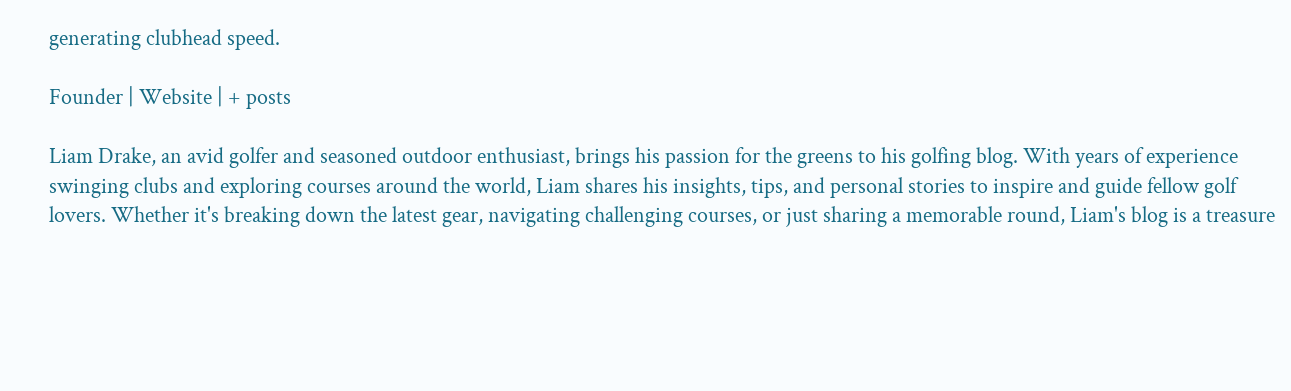generating clubhead speed.

Founder | Website | + posts

Liam Drake, an avid golfer and seasoned outdoor enthusiast, brings his passion for the greens to his golfing blog. With years of experience swinging clubs and exploring courses around the world, Liam shares his insights, tips, and personal stories to inspire and guide fellow golf lovers. Whether it's breaking down the latest gear, navigating challenging courses, or just sharing a memorable round, Liam's blog is a treasure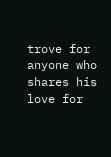trove for anyone who shares his love for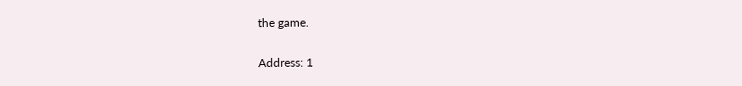the game.

Address: 1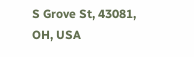S Grove St, 43081, OH, USA